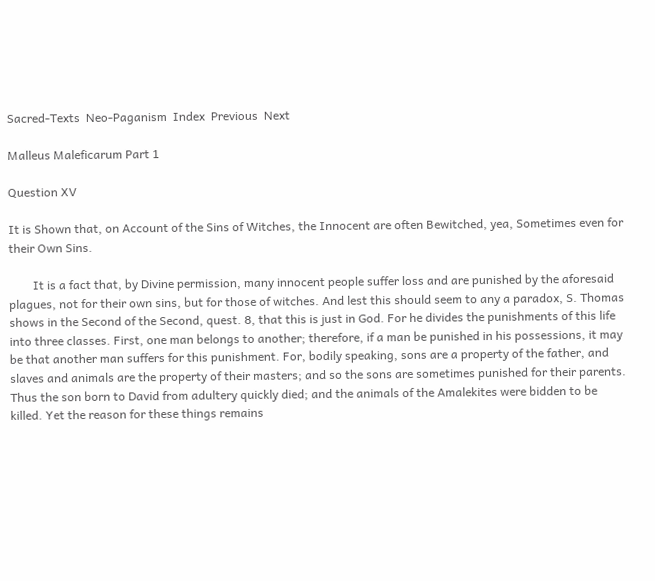Sacred-Texts  Neo-Paganism  Index  Previous  Next

Malleus Maleficarum Part 1

Question XV

It is Shown that, on Account of the Sins of Witches, the Innocent are often Bewitched, yea, Sometimes even for their Own Sins.

        It is a fact that, by Divine permission, many innocent people suffer loss and are punished by the aforesaid plagues, not for their own sins, but for those of witches. And lest this should seem to any a paradox, S. Thomas shows in the Second of the Second, quest. 8, that this is just in God. For he divides the punishments of this life into three classes. First, one man belongs to another; therefore, if a man be punished in his possessions, it may be that another man suffers for this punishment. For, bodily speaking, sons are a property of the father, and slaves and animals are the property of their masters; and so the sons are sometimes punished for their parents. Thus the son born to David from adultery quickly died; and the animals of the Amalekites were bidden to be killed. Yet the reason for these things remains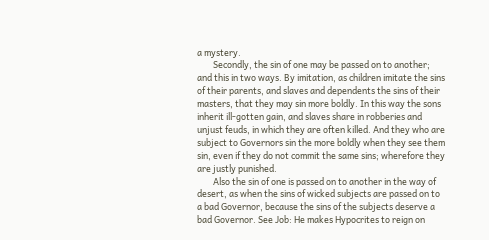a mystery.
        Secondly, the sin of one may be passed on to another; and this in two ways. By imitation, as children imitate the sins of their parents, and slaves and dependents the sins of their masters, that they may sin more boldly. In this way the sons inherit ill-gotten gain, and slaves share in robberies and unjust feuds, in which they are often killed. And they who are subject to Governors sin the more boldly when they see them sin, even if they do not commit the same sins; wherefore they are justly punished.
        Also the sin of one is passed on to another in the way of desert, as when the sins of wicked subjects are passed on to a bad Governor, because the sins of the subjects deserve a bad Governor. See Job: He makes Hypocrites to reign on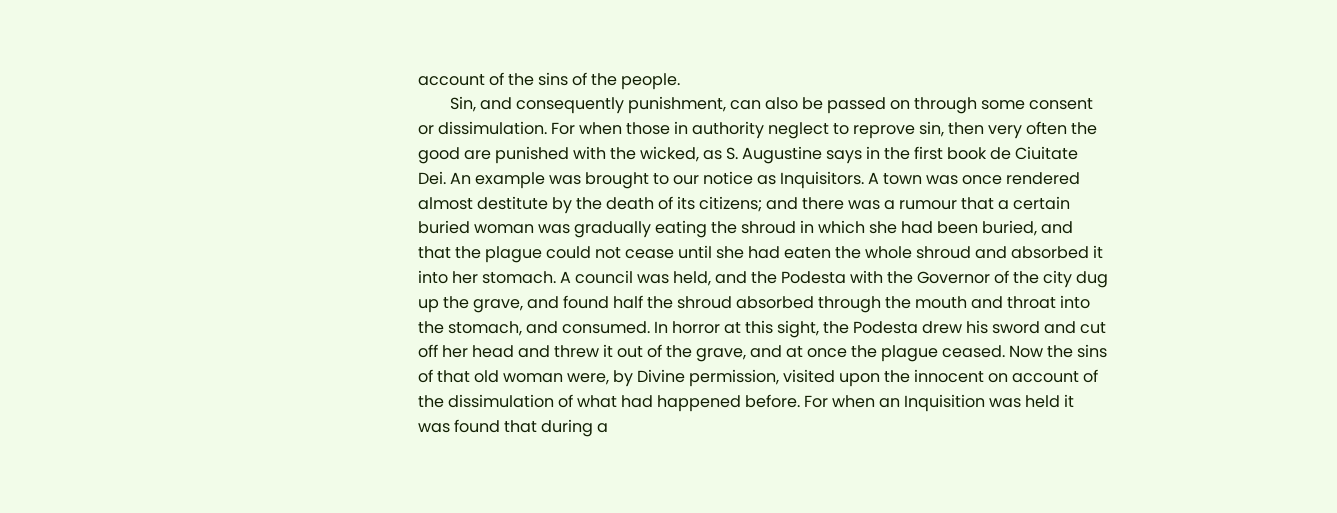account of the sins of the people.
        Sin, and consequently punishment, can also be passed on through some consent or dissimulation. For when those in authority neglect to reprove sin, then very often the good are punished with the wicked, as S. Augustine says in the first book de Ciuitate Dei. An example was brought to our notice as Inquisitors. A town was once rendered almost destitute by the death of its citizens; and there was a rumour that a certain buried woman was gradually eating the shroud in which she had been buried, and that the plague could not cease until she had eaten the whole shroud and absorbed it into her stomach. A council was held, and the Podesta with the Governor of the city dug up the grave, and found half the shroud absorbed through the mouth and throat into the stomach, and consumed. In horror at this sight, the Podesta drew his sword and cut off her head and threw it out of the grave, and at once the plague ceased. Now the sins of that old woman were, by Divine permission, visited upon the innocent on account of the dissimulation of what had happened before. For when an Inquisition was held it was found that during a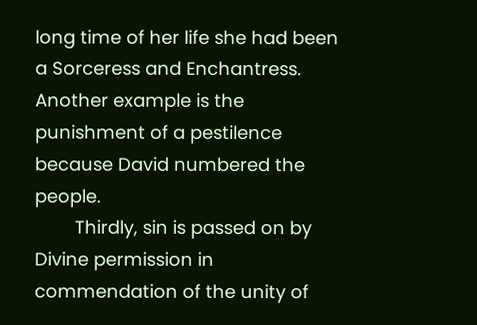long time of her life she had been a Sorceress and Enchantress. Another example is the punishment of a pestilence because David numbered the people.
        Thirdly, sin is passed on by Divine permission in commendation of the unity of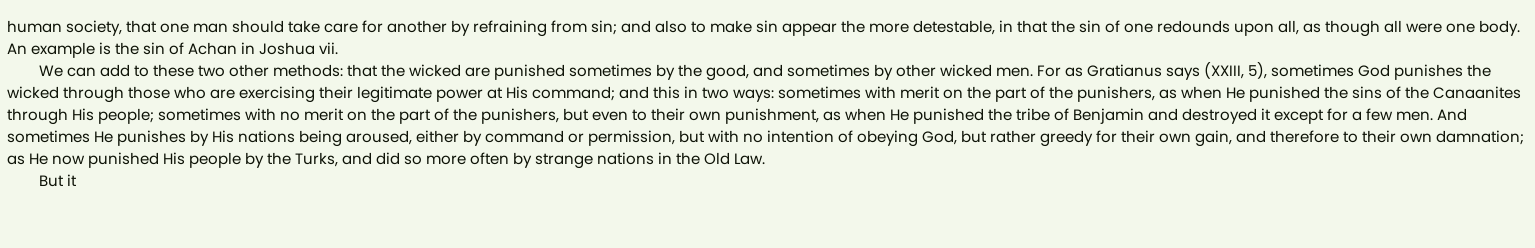human society, that one man should take care for another by refraining from sin; and also to make sin appear the more detestable, in that the sin of one redounds upon all, as though all were one body. An example is the sin of Achan in Joshua vii.
        We can add to these two other methods: that the wicked are punished sometimes by the good, and sometimes by other wicked men. For as Gratianus says (XXIII, 5), sometimes God punishes the wicked through those who are exercising their legitimate power at His command; and this in two ways: sometimes with merit on the part of the punishers, as when He punished the sins of the Canaanites through His people; sometimes with no merit on the part of the punishers, but even to their own punishment, as when He punished the tribe of Benjamin and destroyed it except for a few men. And sometimes He punishes by His nations being aroused, either by command or permission, but with no intention of obeying God, but rather greedy for their own gain, and therefore to their own damnation; as He now punished His people by the Turks, and did so more often by strange nations in the Old Law.
        But it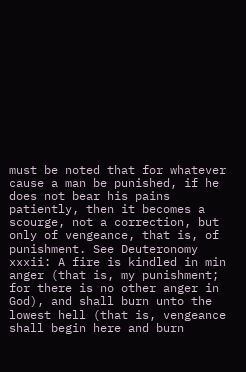must be noted that for whatever cause a man be punished, if he does not bear his pains patiently, then it becomes a scourge, not a correction, but only of vengeance, that is, of punishment. See Deuteronomy xxxii: A fire is kindled in min anger (that is, my punishment; for there is no other anger in God), and shall burn unto the lowest hell (that is, vengeance shall begin here and burn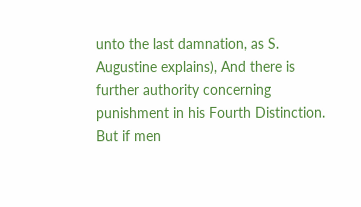unto the last damnation, as S. Augustine explains), And there is further authority concerning punishment in his Fourth Distinction. But if men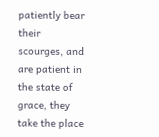patiently bear their scourges, and are patient in the state of grace, they take the place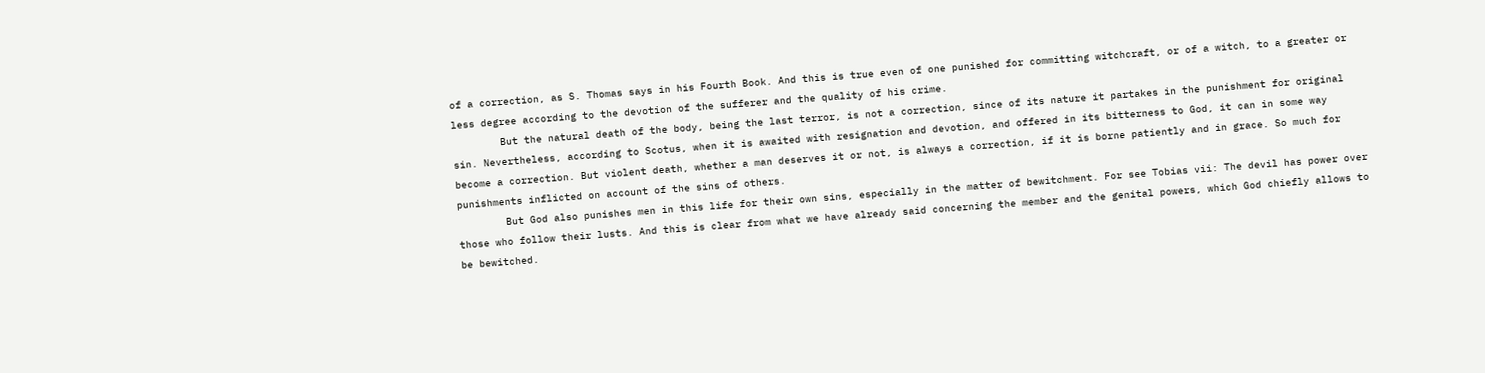of a correction, as S. Thomas says in his Fourth Book. And this is true even of one punished for committing witchcraft, or of a witch, to a greater or less degree according to the devotion of the sufferer and the quality of his crime.
        But the natural death of the body, being the last terror, is not a correction, since of its nature it partakes in the punishment for original sin. Nevertheless, according to Scotus, when it is awaited with resignation and devotion, and offered in its bitterness to God, it can in some way become a correction. But violent death, whether a man deserves it or not, is always a correction, if it is borne patiently and in grace. So much for punishments inflicted on account of the sins of others.
        But God also punishes men in this life for their own sins, especially in the matter of bewitchment. For see Tobias vii: The devil has power over those who follow their lusts. And this is clear from what we have already said concerning the member and the genital powers, which God chiefly allows to be bewitched.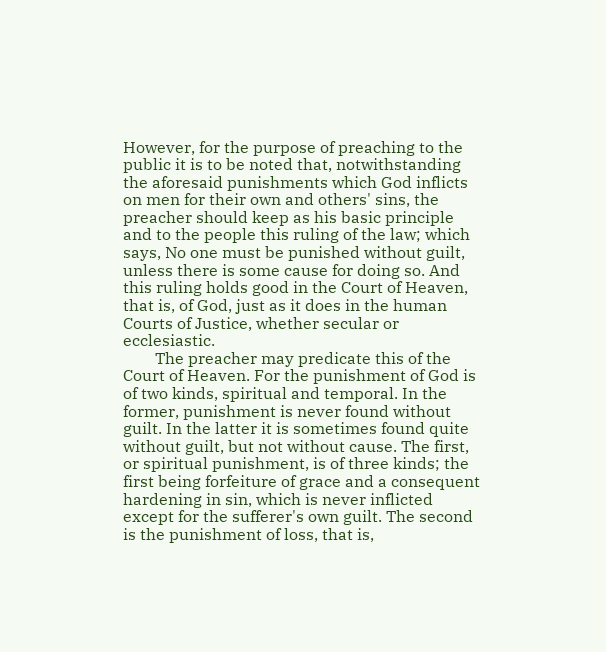However, for the purpose of preaching to the public it is to be noted that, notwithstanding the aforesaid punishments which God inflicts on men for their own and others' sins, the preacher should keep as his basic principle and to the people this ruling of the law; which says, No one must be punished without guilt, unless there is some cause for doing so. And this ruling holds good in the Court of Heaven, that is, of God, just as it does in the human Courts of Justice, whether secular or ecclesiastic.
        The preacher may predicate this of the Court of Heaven. For the punishment of God is of two kinds, spiritual and temporal. In the former, punishment is never found without guilt. In the latter it is sometimes found quite without guilt, but not without cause. The first, or spiritual punishment, is of three kinds; the first being forfeiture of grace and a consequent hardening in sin, which is never inflicted except for the sufferer's own guilt. The second is the punishment of loss, that is,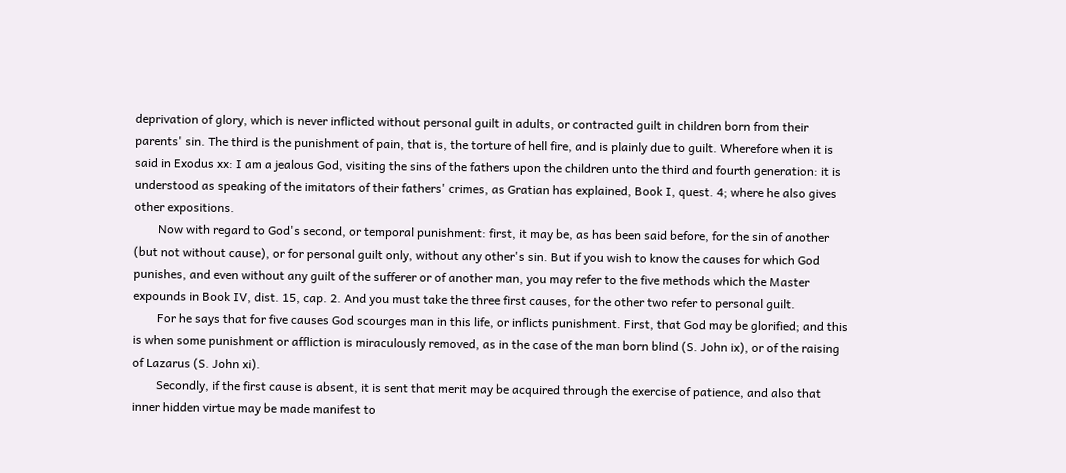deprivation of glory, which is never inflicted without personal guilt in adults, or contracted guilt in children born from their parents' sin. The third is the punishment of pain, that is, the torture of hell fire, and is plainly due to guilt. Wherefore when it is said in Exodus xx: I am a jealous God, visiting the sins of the fathers upon the children unto the third and fourth generation: it is understood as speaking of the imitators of their fathers' crimes, as Gratian has explained, Book I, quest. 4; where he also gives other expositions.
        Now with regard to God's second, or temporal punishment: first, it may be, as has been said before, for the sin of another (but not without cause), or for personal guilt only, without any other's sin. But if you wish to know the causes for which God punishes, and even without any guilt of the sufferer or of another man, you may refer to the five methods which the Master expounds in Book IV, dist. 15, cap. 2. And you must take the three first causes, for the other two refer to personal guilt.
        For he says that for five causes God scourges man in this life, or inflicts punishment. First, that God may be glorified; and this is when some punishment or affliction is miraculously removed, as in the case of the man born blind (S. John ix), or of the raising of Lazarus (S. John xi).
        Secondly, if the first cause is absent, it is sent that merit may be acquired through the exercise of patience, and also that inner hidden virtue may be made manifest to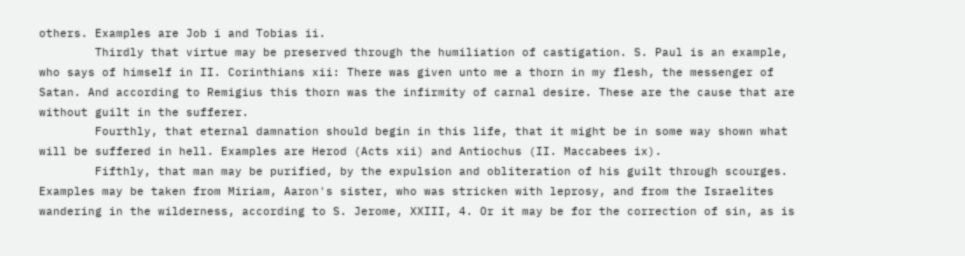others. Examples are Job i and Tobias ii.
        Thirdly that virtue may be preserved through the humiliation of castigation. S. Paul is an example, who says of himself in II. Corinthians xii: There was given unto me a thorn in my flesh, the messenger of Satan. And according to Remigius this thorn was the infirmity of carnal desire. These are the cause that are without guilt in the sufferer.
        Fourthly, that eternal damnation should begin in this life, that it might be in some way shown what will be suffered in hell. Examples are Herod (Acts xii) and Antiochus (II. Maccabees ix).
        Fifthly, that man may be purified, by the expulsion and obliteration of his guilt through scourges. Examples may be taken from Miriam, Aaron's sister, who was stricken with leprosy, and from the Israelites wandering in the wilderness, according to S. Jerome, XXIII, 4. Or it may be for the correction of sin, as is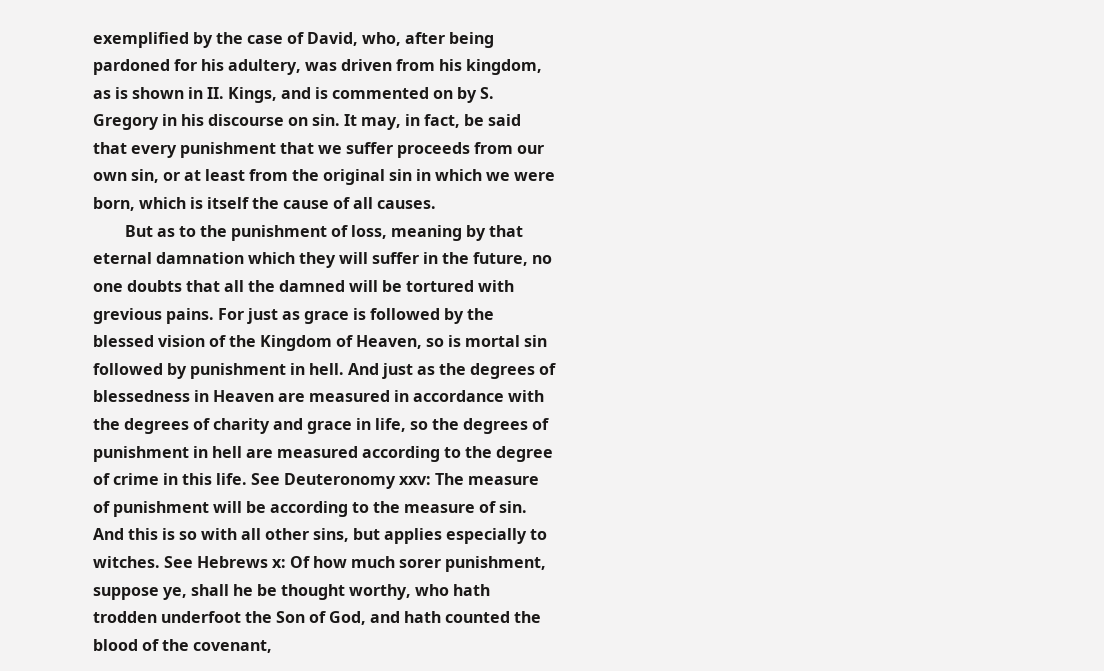exemplified by the case of David, who, after being pardoned for his adultery, was driven from his kingdom, as is shown in II. Kings, and is commented on by S. Gregory in his discourse on sin. It may, in fact, be said that every punishment that we suffer proceeds from our own sin, or at least from the original sin in which we were born, which is itself the cause of all causes.
        But as to the punishment of loss, meaning by that eternal damnation which they will suffer in the future, no one doubts that all the damned will be tortured with grevious pains. For just as grace is followed by the blessed vision of the Kingdom of Heaven, so is mortal sin followed by punishment in hell. And just as the degrees of blessedness in Heaven are measured in accordance with the degrees of charity and grace in life, so the degrees of punishment in hell are measured according to the degree of crime in this life. See Deuteronomy xxv: The measure of punishment will be according to the measure of sin. And this is so with all other sins, but applies especially to witches. See Hebrews x: Of how much sorer punishment, suppose ye, shall he be thought worthy, who hath trodden underfoot the Son of God, and hath counted the blood of the covenant,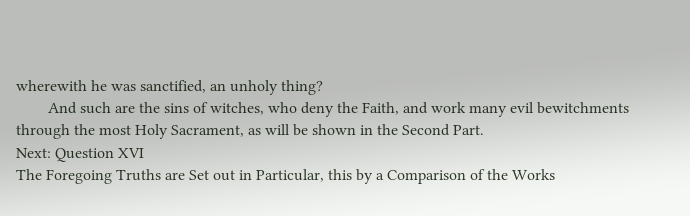wherewith he was sanctified, an unholy thing?
        And such are the sins of witches, who deny the Faith, and work many evil bewitchments through the most Holy Sacrament, as will be shown in the Second Part.
Next: Question XVI
The Foregoing Truths are Set out in Particular, this by a Comparison of the Works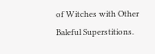of Witches with Other Baleful Superstitions.